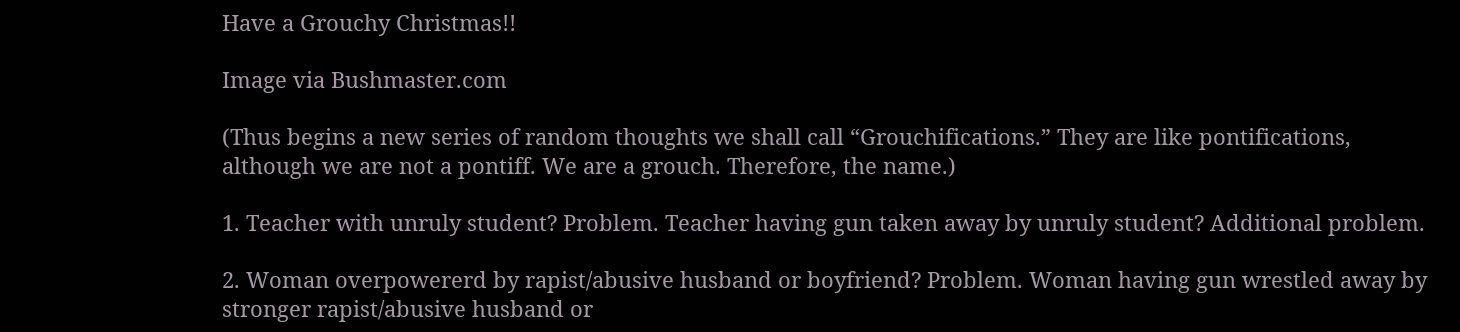Have a Grouchy Christmas!!

Image via Bushmaster.com

(Thus begins a new series of random thoughts we shall call “Grouchifications.” They are like pontifications, although we are not a pontiff. We are a grouch. Therefore, the name.)

1. Teacher with unruly student? Problem. Teacher having gun taken away by unruly student? Additional problem.

2. Woman overpowererd by rapist/abusive husband or boyfriend? Problem. Woman having gun wrestled away by stronger rapist/abusive husband or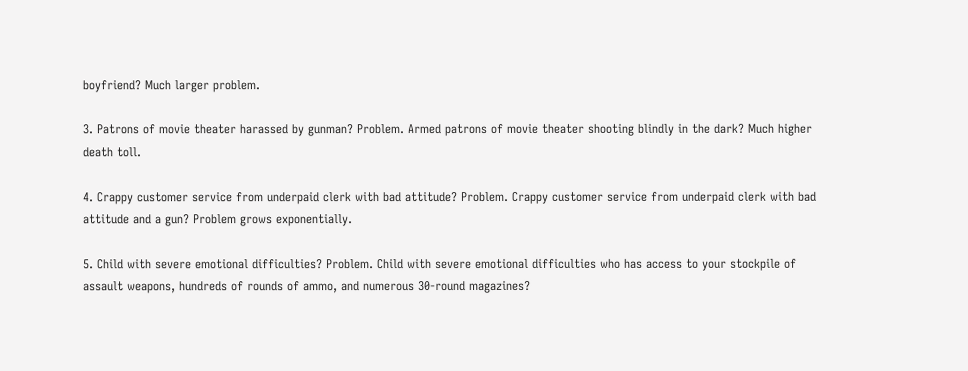boyfriend? Much larger problem.

3. Patrons of movie theater harassed by gunman? Problem. Armed patrons of movie theater shooting blindly in the dark? Much higher death toll.

4. Crappy customer service from underpaid clerk with bad attitude? Problem. Crappy customer service from underpaid clerk with bad attitude and a gun? Problem grows exponentially.

5. Child with severe emotional difficulties? Problem. Child with severe emotional difficulties who has access to your stockpile of assault weapons, hundreds of rounds of ammo, and numerous 30-round magazines?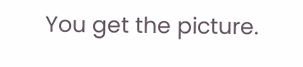You get the picture.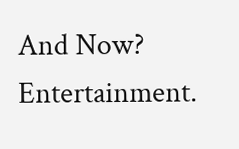And Now? Entertainment.